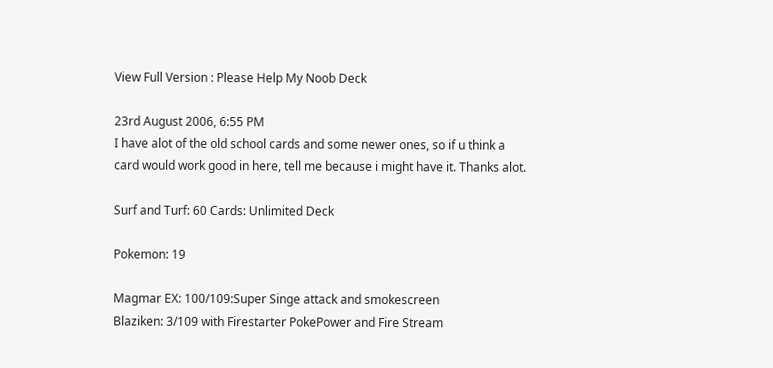View Full Version : Please Help My Noob Deck

23rd August 2006, 6:55 PM
I have alot of the old school cards and some newer ones, so if u think a card would work good in here, tell me because i might have it. Thanks alot.

Surf and Turf: 60 Cards: Unlimited Deck

Pokemon: 19

Magmar EX: 100/109:Super Singe attack and smokescreen
Blaziken: 3/109 with Firestarter PokePower and Fire Stream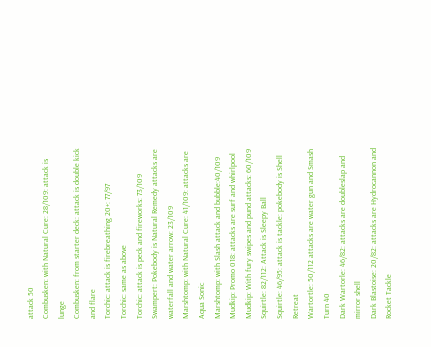attack 50
Combusken: with Natural Cure: 28/109: attack is lunge
Combusken: from starter deck: attack is double kick and flare
Torchic: attack is firebreathing 20+: 77/97
Torchic: same as above
Torchic: attack is peck and fireworks: 73/109
Swampert: Pokebody is Natural Remedy attacks are waterfall and water arrow: 23/109
Marshtomp: with Natural Cure: 41/109: attacks are Aqua Sonic
Marshtomp: with Slash attack and bubble:40/109
Mudkip: Promo 018: attacks are surf and whirlpool
Mudkip: With fury swipes and pund attacks: 60/109
Squirtle: 82/112: Attack is Sleepy Ball
Squirtle: 46/95: attack is tackle: pokebody is Shell Retreat
Wartortle: 50/112 attacks are water gun and Smash Turn 40
Dark Wartorle: 46/82: attacks are doubleslap and mirror shell
Dark Blastoise: 20/82: attacks are Hydrocannon and Rocket Tackle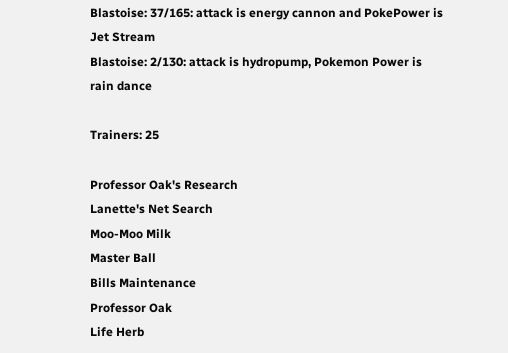Blastoise: 37/165: attack is energy cannon and PokePower is Jet Stream
Blastoise: 2/130: attack is hydropump, Pokemon Power is rain dance

Trainers: 25

Professor Oak's Research
Lanette's Net Search
Moo-Moo Milk
Master Ball
Bills Maintenance
Professor Oak
Life Herb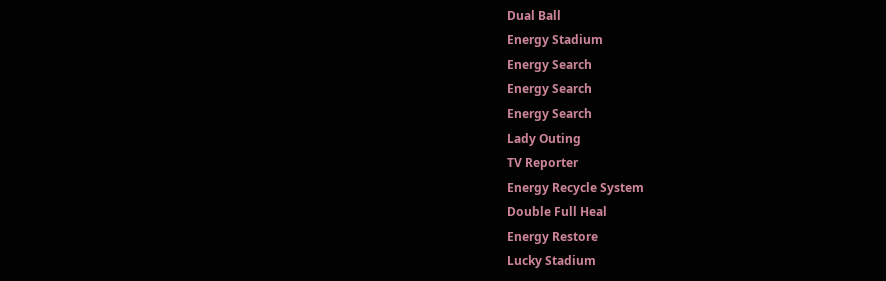Dual Ball
Energy Stadium
Energy Search
Energy Search
Energy Search
Lady Outing
TV Reporter
Energy Recycle System
Double Full Heal
Energy Restore
Lucky Stadium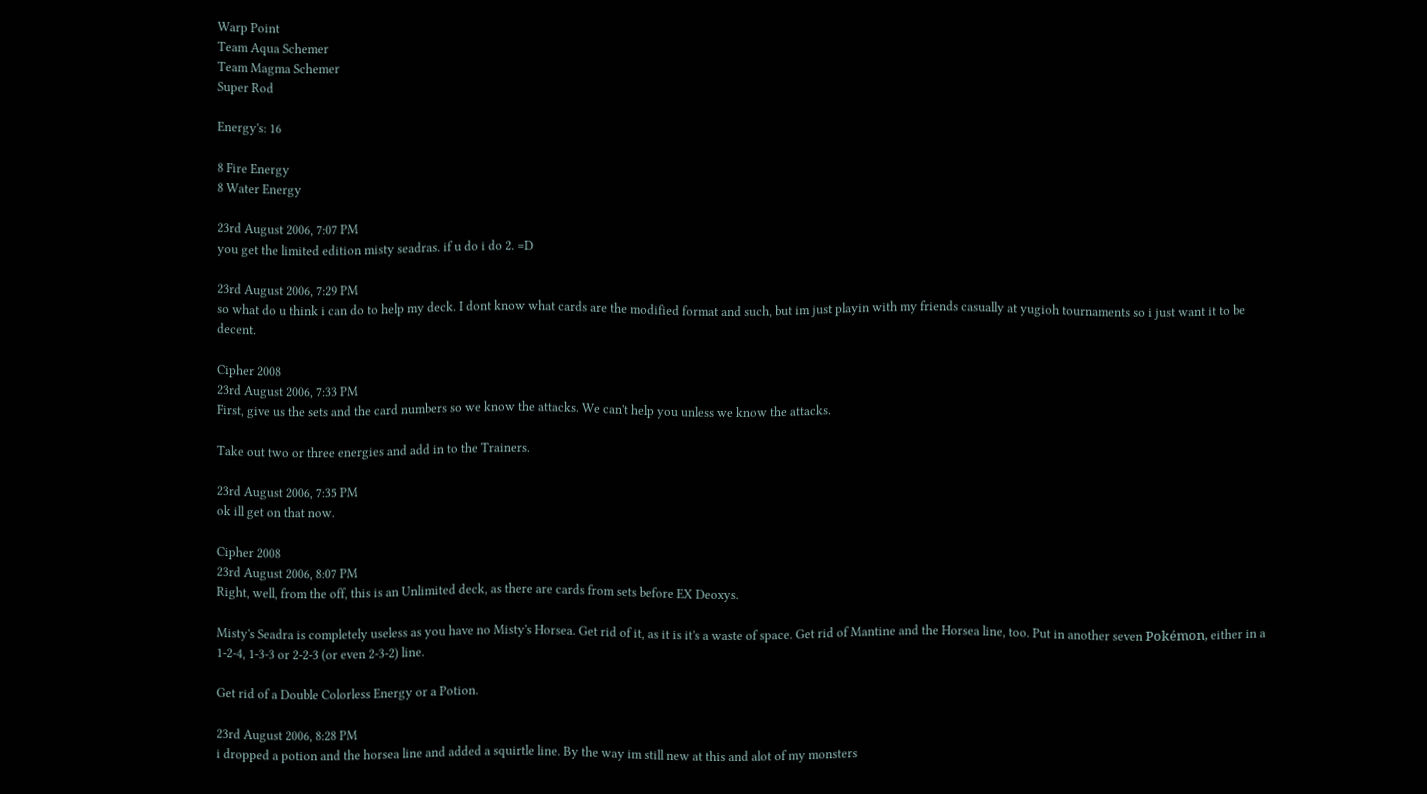Warp Point
Team Aqua Schemer
Team Magma Schemer
Super Rod

Energy's: 16

8 Fire Energy
8 Water Energy

23rd August 2006, 7:07 PM
you get the limited edition misty seadras. if u do i do 2. =D

23rd August 2006, 7:29 PM
so what do u think i can do to help my deck. I dont know what cards are the modified format and such, but im just playin with my friends casually at yugioh tournaments so i just want it to be decent.

Cipher 2008
23rd August 2006, 7:33 PM
First, give us the sets and the card numbers so we know the attacks. We can't help you unless we know the attacks.

Take out two or three energies and add in to the Trainers.

23rd August 2006, 7:35 PM
ok ill get on that now.

Cipher 2008
23rd August 2006, 8:07 PM
Right, well, from the off, this is an Unlimited deck, as there are cards from sets before EX Deoxys.

Misty's Seadra is completely useless as you have no Misty's Horsea. Get rid of it, as it is it's a waste of space. Get rid of Mantine and the Horsea line, too. Put in another seven Pokémon, either in a 1-2-4, 1-3-3 or 2-2-3 (or even 2-3-2) line.

Get rid of a Double Colorless Energy or a Potion.

23rd August 2006, 8:28 PM
i dropped a potion and the horsea line and added a squirtle line. By the way im still new at this and alot of my monsters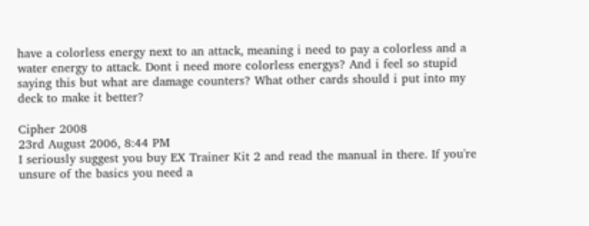have a colorless energy next to an attack, meaning i need to pay a colorless and a water energy to attack. Dont i need more colorless energys? And i feel so stupid saying this but what are damage counters? What other cards should i put into my deck to make it better?

Cipher 2008
23rd August 2006, 8:44 PM
I seriously suggest you buy EX Trainer Kit 2 and read the manual in there. If you're unsure of the basics you need a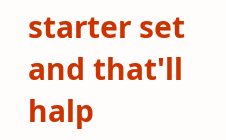starter set and that'll halp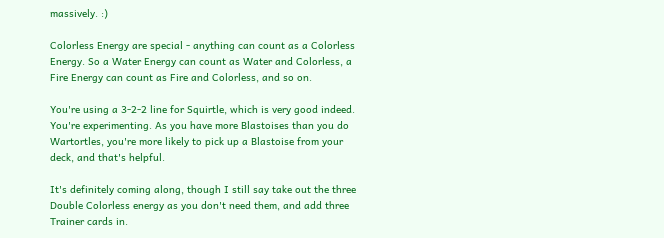massively. :)

Colorless Energy are special - anything can count as a Colorless Energy. So a Water Energy can count as Water and Colorless, a Fire Energy can count as Fire and Colorless, and so on.

You're using a 3-2-2 line for Squirtle, which is very good indeed. You're experimenting. As you have more Blastoises than you do Wartortles, you're more likely to pick up a Blastoise from your deck, and that's helpful.

It's definitely coming along, though I still say take out the three Double Colorless energy as you don't need them, and add three Trainer cards in.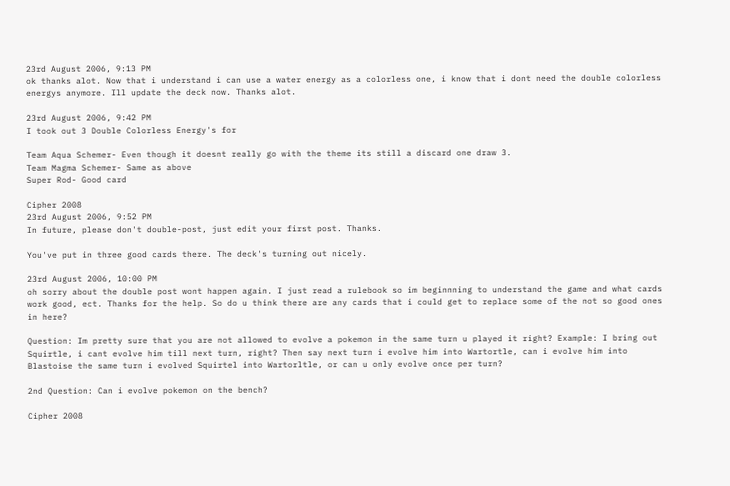23rd August 2006, 9:13 PM
ok thanks alot. Now that i understand i can use a water energy as a colorless one, i know that i dont need the double colorless energys anymore. Ill update the deck now. Thanks alot.

23rd August 2006, 9:42 PM
I took out 3 Double Colorless Energy's for

Team Aqua Schemer- Even though it doesnt really go with the theme its still a discard one draw 3.
Team Magma Schemer- Same as above
Super Rod- Good card

Cipher 2008
23rd August 2006, 9:52 PM
In future, please don't double-post, just edit your first post. Thanks.

You've put in three good cards there. The deck's turning out nicely.

23rd August 2006, 10:00 PM
oh sorry about the double post wont happen again. I just read a rulebook so im beginnning to understand the game and what cards work good, ect. Thanks for the help. So do u think there are any cards that i could get to replace some of the not so good ones in here?

Question: Im pretty sure that you are not allowed to evolve a pokemon in the same turn u played it right? Example: I bring out Squirtle, i cant evolve him till next turn, right? Then say next turn i evolve him into Wartortle, can i evolve him into Blastoise the same turn i evolved Squirtel into Wartorltle, or can u only evolve once per turn?

2nd Question: Can i evolve pokemon on the bench?

Cipher 2008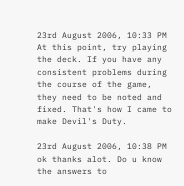23rd August 2006, 10:33 PM
At this point, try playing the deck. If you have any consistent problems during the course of the game, they need to be noted and fixed. That's how I came to make Devil's Duty.

23rd August 2006, 10:38 PM
ok thanks alot. Do u know the answers to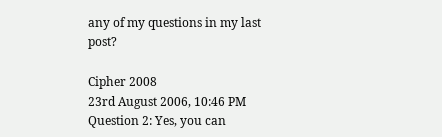any of my questions in my last post?

Cipher 2008
23rd August 2006, 10:46 PM
Question 2: Yes, you can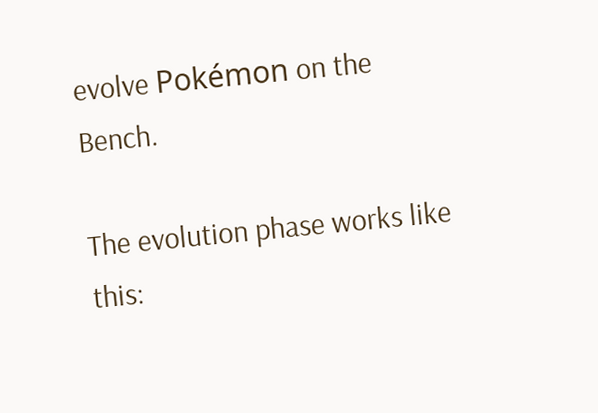evolve Pokémon on the Bench.

The evolution phase works like this: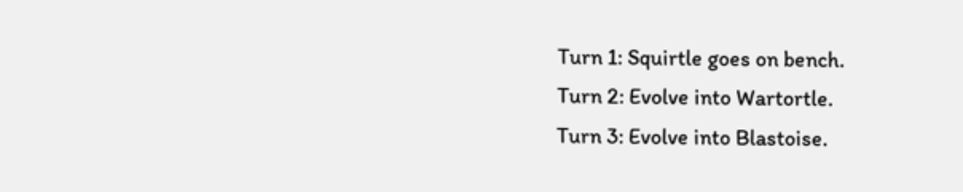Turn 1: Squirtle goes on bench.
Turn 2: Evolve into Wartortle.
Turn 3: Evolve into Blastoise.